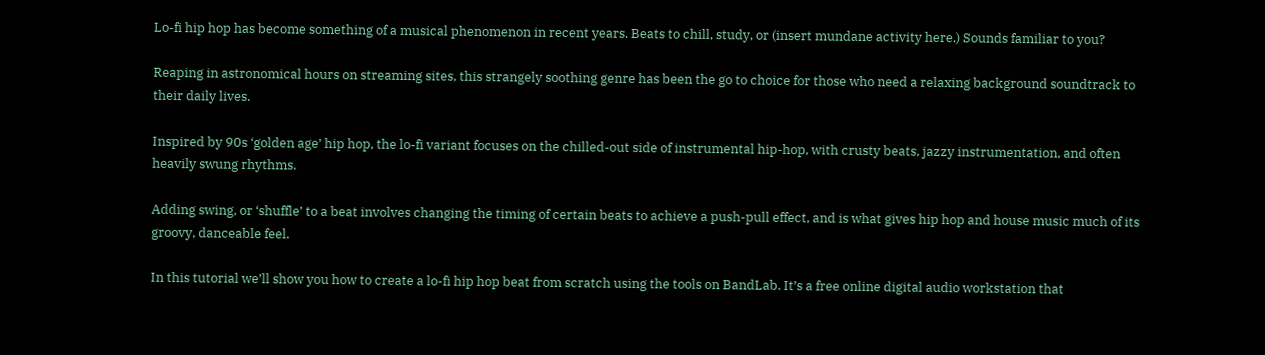Lo-fi hip hop has become something of a musical phenomenon in recent years. Beats to chill, study, or (insert mundane activity here.) Sounds familiar to you?

Reaping in astronomical hours on streaming sites, this strangely soothing genre has been the go to choice for those who need a relaxing background soundtrack to their daily lives.

Inspired by 90s ‘golden age’ hip hop, the lo-fi variant focuses on the chilled-out side of instrumental hip-hop, with crusty beats, jazzy instrumentation, and often heavily swung rhythms.

Adding swing, or ‘shuffle’ to a beat involves changing the timing of certain beats to achieve a push-pull effect, and is what gives hip hop and house music much of its groovy, danceable feel.

In this tutorial we’ll show you how to create a lo-fi hip hop beat from scratch using the tools on BandLab. It’s a free online digital audio workstation that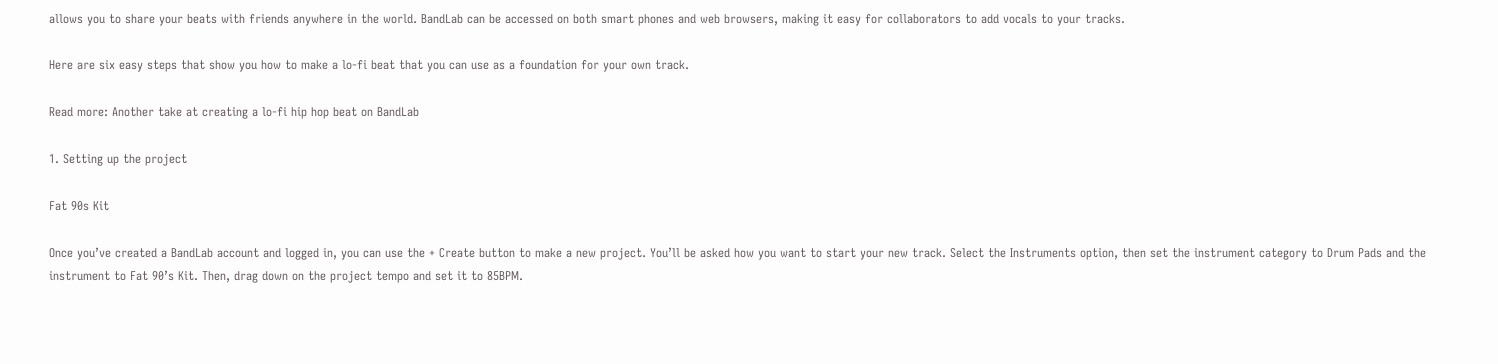allows you to share your beats with friends anywhere in the world. BandLab can be accessed on both smart phones and web browsers, making it easy for collaborators to add vocals to your tracks.

Here are six easy steps that show you how to make a lo-fi beat that you can use as a foundation for your own track.

Read more: Another take at creating a lo-fi hip hop beat on BandLab

1. Setting up the project

Fat 90s Kit

Once you’ve created a BandLab account and logged in, you can use the + Create button to make a new project. You’ll be asked how you want to start your new track. Select the Instruments option, then set the instrument category to Drum Pads and the instrument to Fat 90’s Kit. Then, drag down on the project tempo and set it to 85BPM.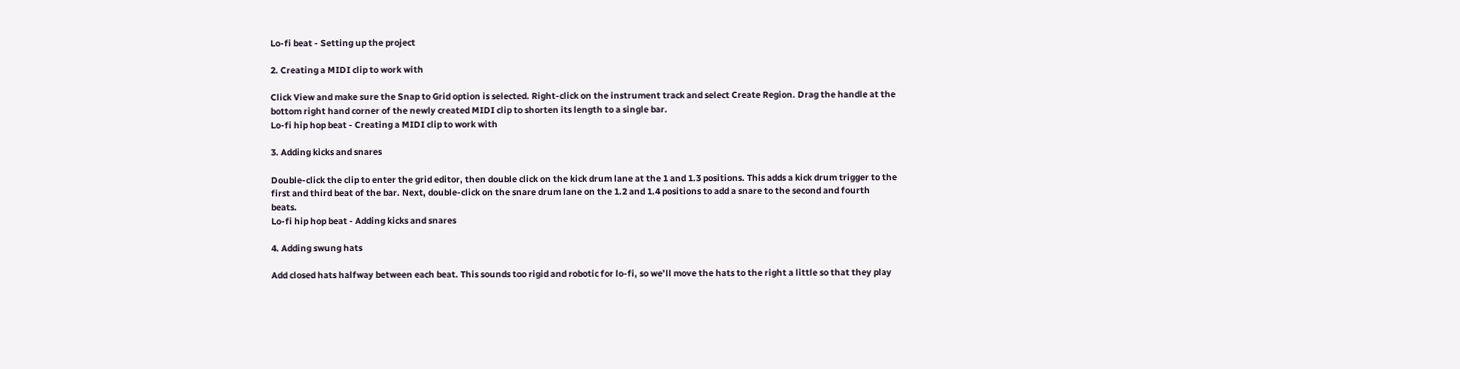Lo-fi beat - Setting up the project

2. Creating a MIDI clip to work with

Click View and make sure the Snap to Grid option is selected. Right-click on the instrument track and select Create Region. Drag the handle at the bottom right hand corner of the newly created MIDI clip to shorten its length to a single bar.
Lo-fi hip hop beat - Creating a MIDI clip to work with

3. Adding kicks and snares

Double-click the clip to enter the grid editor, then double click on the kick drum lane at the 1 and 1.3 positions. This adds a kick drum trigger to the first and third beat of the bar. Next, double-click on the snare drum lane on the 1.2 and 1.4 positions to add a snare to the second and fourth beats.
Lo-fi hip hop beat - Adding kicks and snares

4. Adding swung hats

Add closed hats halfway between each beat. This sounds too rigid and robotic for lo-fi, so we’ll move the hats to the right a little so that they play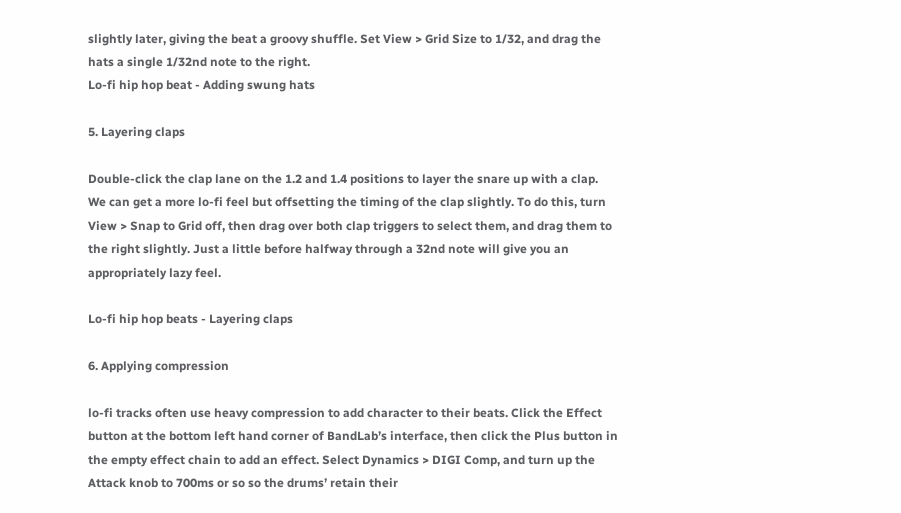slightly later, giving the beat a groovy shuffle. Set View > Grid Size to 1/32, and drag the hats a single 1/32nd note to the right.
Lo-fi hip hop beat - Adding swung hats

5. Layering claps

Double-click the clap lane on the 1.2 and 1.4 positions to layer the snare up with a clap. We can get a more lo-fi feel but offsetting the timing of the clap slightly. To do this, turn View > Snap to Grid off, then drag over both clap triggers to select them, and drag them to the right slightly. Just a little before halfway through a 32nd note will give you an appropriately lazy feel.

Lo-fi hip hop beats - Layering claps

6. Applying compression

lo-fi tracks often use heavy compression to add character to their beats. Click the Effect button at the bottom left hand corner of BandLab’s interface, then click the Plus button in the empty effect chain to add an effect. Select Dynamics > DIGI Comp, and turn up the Attack knob to 700ms or so so the drums’ retain their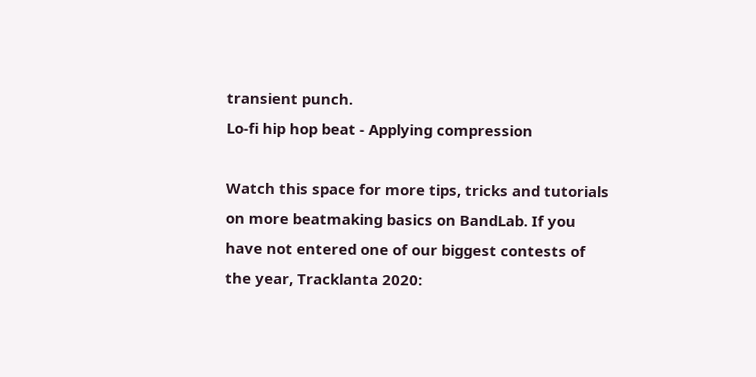transient punch.
Lo-fi hip hop beat - Applying compression

Watch this space for more tips, tricks and tutorials on more beatmaking basics on BandLab. If you have not entered one of our biggest contests of the year, Tracklanta 2020: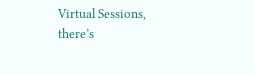Virtual Sessions, there’s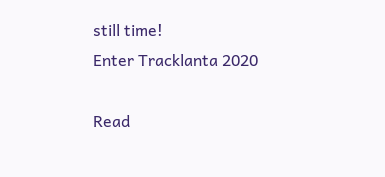still time!
Enter Tracklanta 2020

Read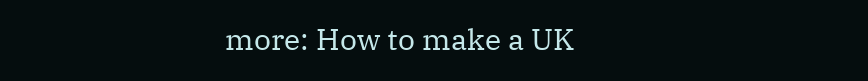more: How to make a UK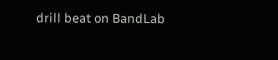drill beat on BandLab